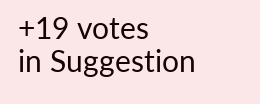+19 votes
in Suggestion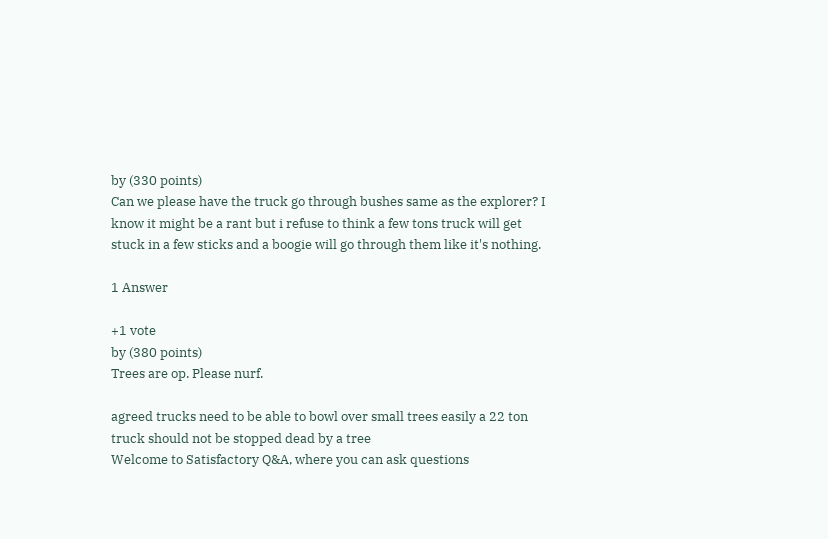by (330 points)
Can we please have the truck go through bushes same as the explorer? I know it might be a rant but i refuse to think a few tons truck will get stuck in a few sticks and a boogie will go through them like it's nothing.

1 Answer

+1 vote
by (380 points)
Trees are op. Please nurf.

agreed trucks need to be able to bowl over small trees easily a 22 ton truck should not be stopped dead by a tree
Welcome to Satisfactory Q&A, where you can ask questions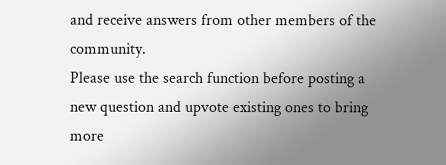and receive answers from other members of the community.
Please use the search function before posting a new question and upvote existing ones to bring more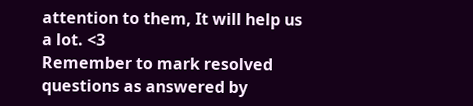attention to them, It will help us a lot. <3
Remember to mark resolved questions as answered by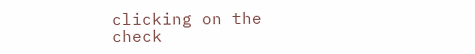clicking on the check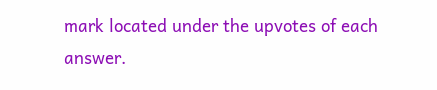mark located under the upvotes of each answer.